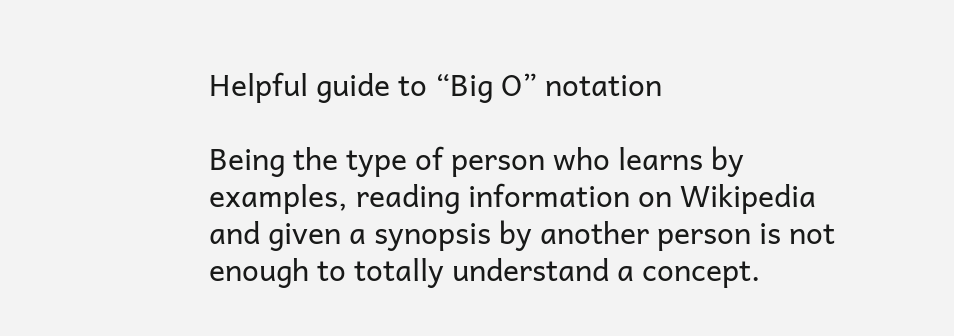Helpful guide to “Big O” notation

Being the type of person who learns by examples, reading information on Wikipedia and given a synopsis by another person is not enough to totally understand a concept.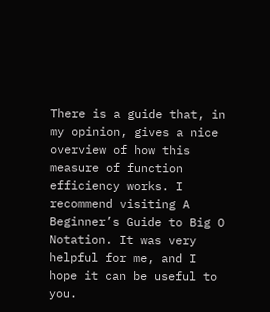There is a guide that, in my opinion, gives a nice overview of how this measure of function efficiency works. I recommend visiting A Beginner’s Guide to Big O Notation. It was very helpful for me, and I hope it can be useful to you.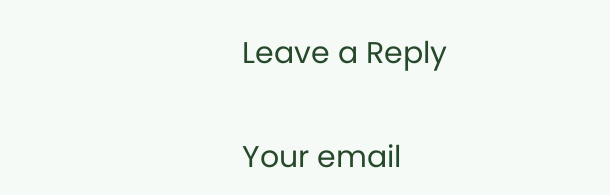Leave a Reply

Your email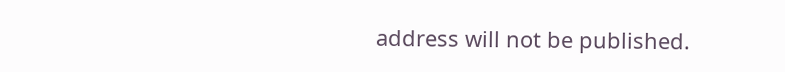address will not be published.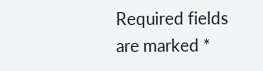Required fields are marked *